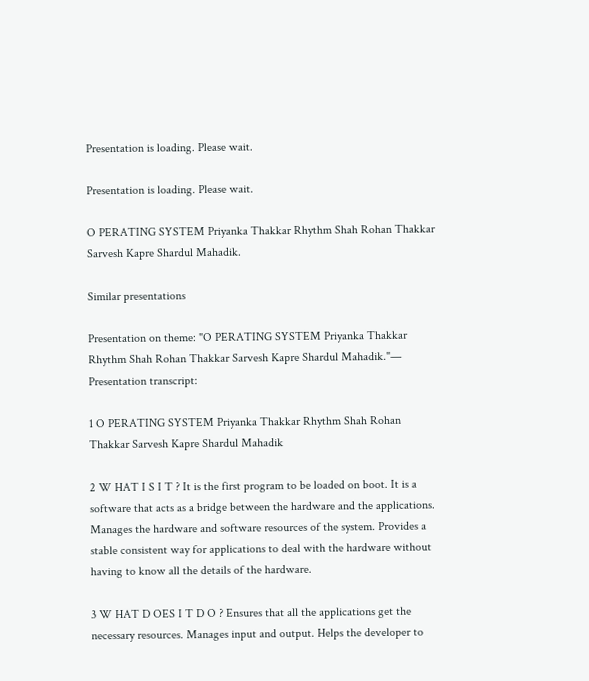Presentation is loading. Please wait.

Presentation is loading. Please wait.

O PERATING SYSTEM Priyanka Thakkar Rhythm Shah Rohan Thakkar Sarvesh Kapre Shardul Mahadik.

Similar presentations

Presentation on theme: "O PERATING SYSTEM Priyanka Thakkar Rhythm Shah Rohan Thakkar Sarvesh Kapre Shardul Mahadik."— Presentation transcript:

1 O PERATING SYSTEM Priyanka Thakkar Rhythm Shah Rohan Thakkar Sarvesh Kapre Shardul Mahadik

2 W HAT I S I T ? It is the first program to be loaded on boot. It is a software that acts as a bridge between the hardware and the applications. Manages the hardware and software resources of the system. Provides a stable consistent way for applications to deal with the hardware without having to know all the details of the hardware.

3 W HAT D OES I T D O ? Ensures that all the applications get the necessary resources. Manages input and output. Helps the developer to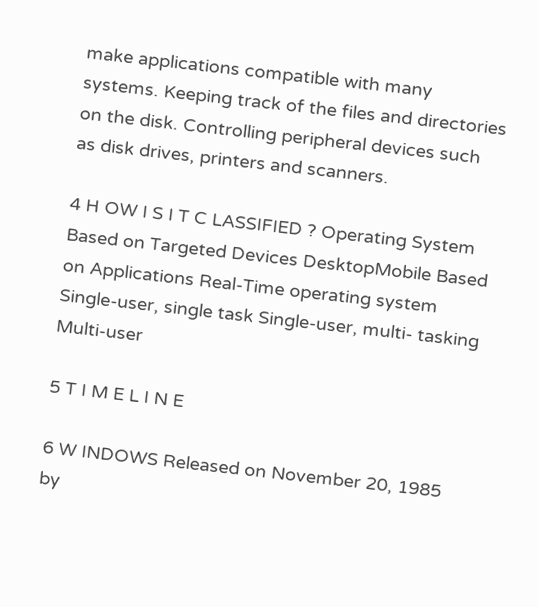make applications compatible with many systems. Keeping track of the files and directories on the disk. Controlling peripheral devices such as disk drives, printers and scanners.

4 H OW I S I T C LASSIFIED ? Operating System Based on Targeted Devices DesktopMobile Based on Applications Real-Time operating system Single-user, single task Single-user, multi- tasking Multi-user

5 T I M E L I N E

6 W INDOWS Released on November 20, 1985 by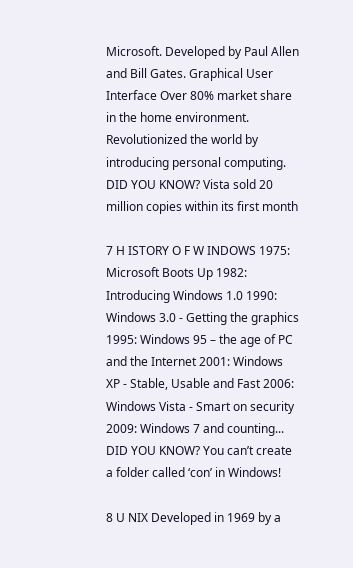Microsoft. Developed by Paul Allen and Bill Gates. Graphical User Interface Over 80% market share in the home environment. Revolutionized the world by introducing personal computing. DID YOU KNOW? Vista sold 20 million copies within its first month

7 H ISTORY O F W INDOWS 1975: Microsoft Boots Up 1982: Introducing Windows 1.0 1990: Windows 3.0 - Getting the graphics 1995: Windows 95 – the age of PC and the Internet 2001: Windows XP - Stable, Usable and Fast 2006: Windows Vista - Smart on security 2009: Windows 7 and counting... DID YOU KNOW? You can’t create a folder called ‘con’ in Windows!

8 U NIX Developed in 1969 by a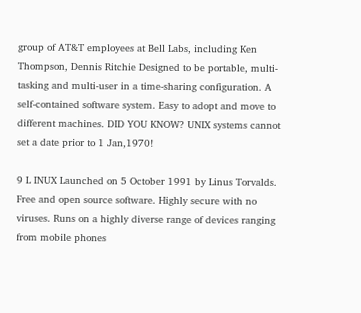group of AT&T employees at Bell Labs, including Ken Thompson, Dennis Ritchie Designed to be portable, multi-tasking and multi-user in a time-sharing configuration. A self-contained software system. Easy to adopt and move to different machines. DID YOU KNOW? UNIX systems cannot set a date prior to 1 Jan,1970!

9 L INUX Launched on 5 October 1991 by Linus Torvalds. Free and open source software. Highly secure with no viruses. Runs on a highly diverse range of devices ranging from mobile phones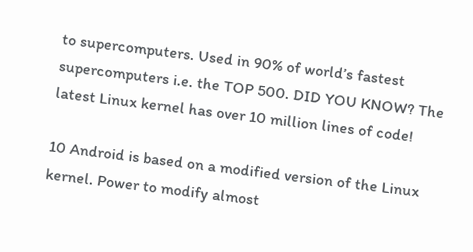to supercomputers. Used in 90% of world’s fastest supercomputers i.e. the TOP 500. DID YOU KNOW? The latest Linux kernel has over 10 million lines of code!

10 Android is based on a modified version of the Linux kernel. Power to modify almost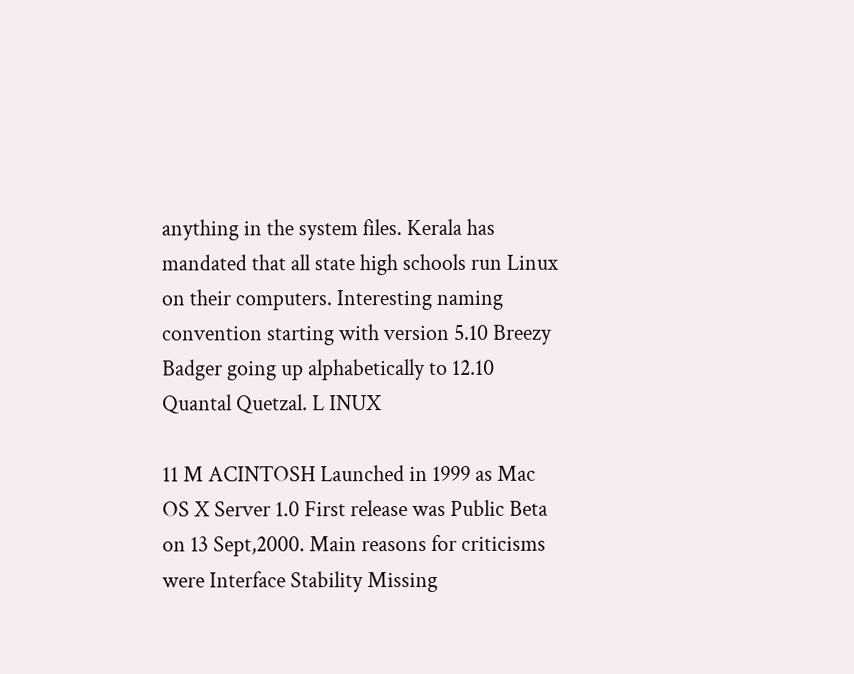anything in the system files. Kerala has mandated that all state high schools run Linux on their computers. Interesting naming convention starting with version 5.10 Breezy Badger going up alphabetically to 12.10 Quantal Quetzal. L INUX

11 M ACINTOSH Launched in 1999 as Mac OS X Server 1.0 First release was Public Beta on 13 Sept,2000. Main reasons for criticisms were Interface Stability Missing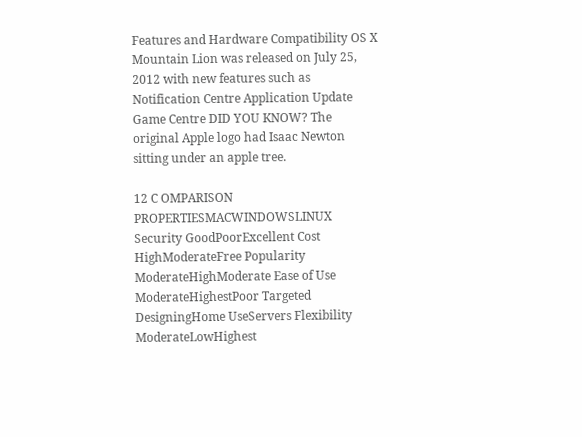Features and Hardware Compatibility OS X Mountain Lion was released on July 25, 2012 with new features such as Notification Centre Application Update Game Centre DID YOU KNOW? The original Apple logo had Isaac Newton sitting under an apple tree.

12 C OMPARISON PROPERTIESMACWINDOWSLINUX Security GoodPoorExcellent Cost HighModerateFree Popularity ModerateHighModerate Ease of Use ModerateHighestPoor Targeted DesigningHome UseServers Flexibility ModerateLowHighest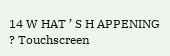14 W HAT ’ S H APPENING ? Touchscreen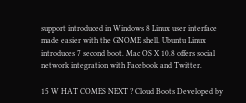support introduced in Windows 8 Linux user interface made easier with the GNOME shell. Ubuntu Linux introduces 7 second boot. Mac OS X 10.8 offers social network integration with Facebook and Twitter.

15 W HAT COMES NEXT ? Cloud Boots Developed by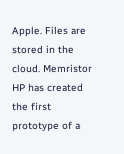Apple. Files are stored in the cloud. Memristor HP has created the first prototype of a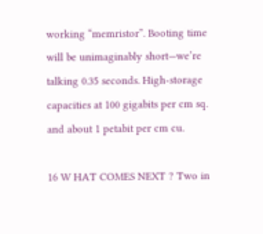working “memristor”. Booting time will be unimaginably short—we’re talking 0.35 seconds. High-storage capacities at 100 gigabits per cm sq. and about 1 petabit per cm cu.

16 W HAT COMES NEXT ? Two in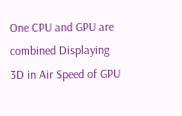One CPU and GPU are combined Displaying 3D in Air Speed of GPU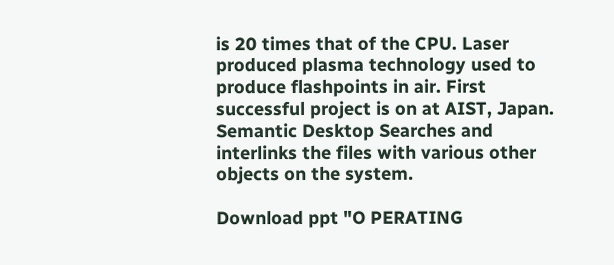is 20 times that of the CPU. Laser produced plasma technology used to produce flashpoints in air. First successful project is on at AIST, Japan. Semantic Desktop Searches and interlinks the files with various other objects on the system.

Download ppt "O PERATING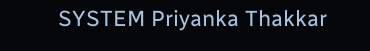SYSTEM Priyanka Thakkar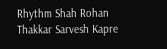Rhythm Shah Rohan Thakkar Sarvesh Kapre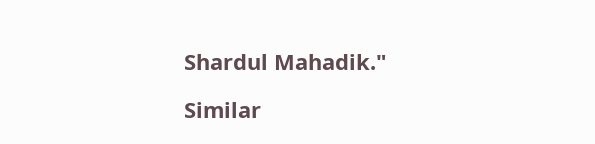Shardul Mahadik."

Similar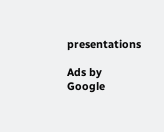presentations

Ads by Google